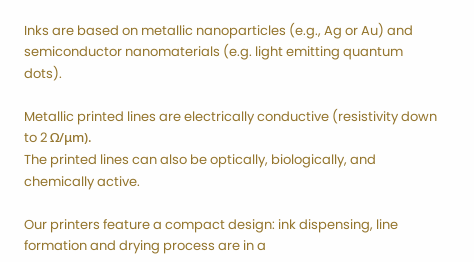Inks are based on metallic nanoparticles (e.g., Ag or Au) and semiconductor nanomaterials (e.g. light emitting quantum dots).

Metallic printed lines are electrically conductive (resistivity down to 2 Ω/μm).
The printed lines can also be optically, biologically, and chemically active.

Our printers feature a compact design: ink dispensing, line formation and drying process are in a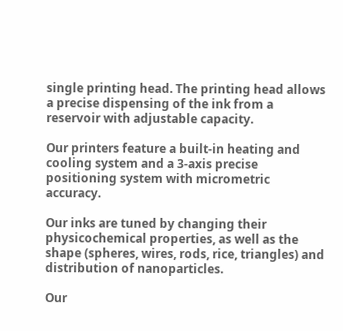single printing head. The printing head allows a precise dispensing of the ink from a reservoir with adjustable capacity.

Our printers feature a built-in heating and cooling system and a 3-axis precise positioning system with micrometric accuracy.

Our inks are tuned by changing their physicochemical properties, as well as the shape (spheres, wires, rods, rice, triangles) and distribution of nanoparticles.

Our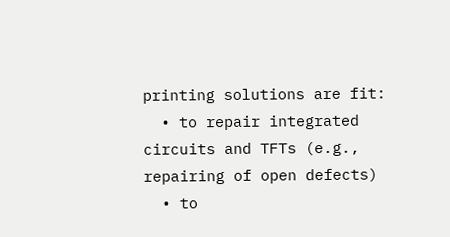printing solutions are fit:
  • to repair integrated circuits and TFTs (e.g., repairing of open defects)
  • to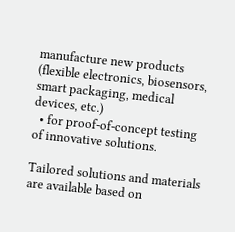manufacture new products (flexible electronics, biosensors, smart packaging, medical devices, etc.)
  • for proof-of-concept testing of innovative solutions.

Tailored solutions and materials are available based on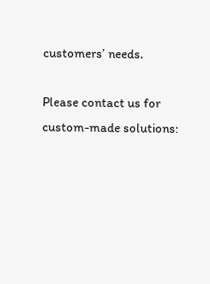customers’ needs.

Please contact us for custom-made solutions: